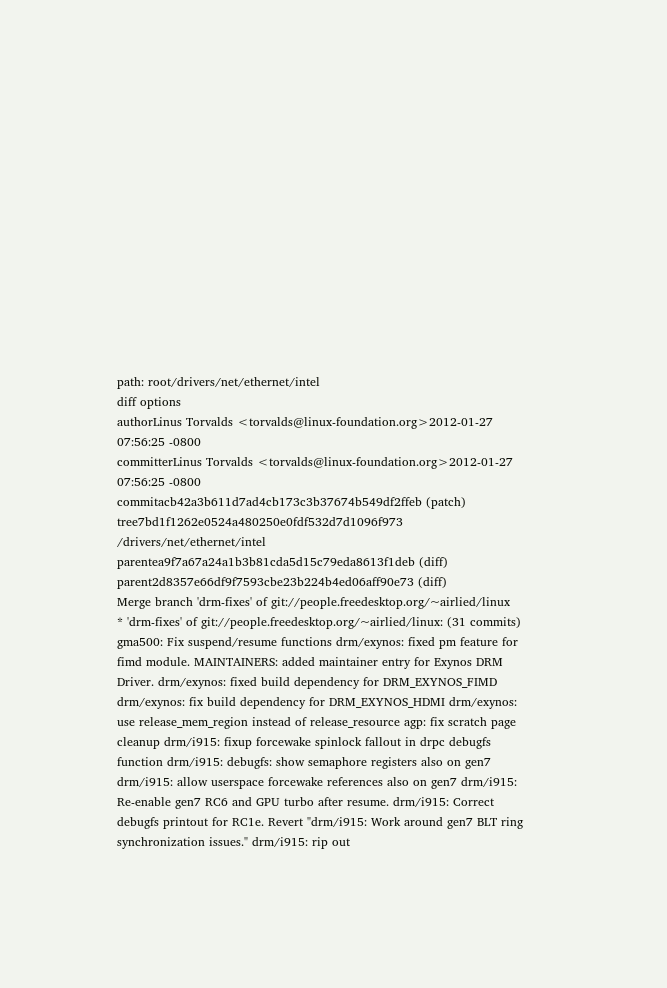path: root/drivers/net/ethernet/intel
diff options
authorLinus Torvalds <torvalds@linux-foundation.org>2012-01-27 07:56:25 -0800
committerLinus Torvalds <torvalds@linux-foundation.org>2012-01-27 07:56:25 -0800
commitacb42a3b611d7ad4cb173c3b37674b549df2ffeb (patch)
tree7bd1f1262e0524a480250e0fdf532d7d1096f973 /drivers/net/ethernet/intel
parentea9f7a67a24a1b3b81cda5d15c79eda8613f1deb (diff)
parent2d8357e66df9f7593cbe23b224b4ed06aff90e73 (diff)
Merge branch 'drm-fixes' of git://people.freedesktop.org/~airlied/linux
* 'drm-fixes' of git://people.freedesktop.org/~airlied/linux: (31 commits) gma500: Fix suspend/resume functions drm/exynos: fixed pm feature for fimd module. MAINTAINERS: added maintainer entry for Exynos DRM Driver. drm/exynos: fixed build dependency for DRM_EXYNOS_FIMD drm/exynos: fix build dependency for DRM_EXYNOS_HDMI drm/exynos: use release_mem_region instead of release_resource agp: fix scratch page cleanup drm/i915: fixup forcewake spinlock fallout in drpc debugfs function drm/i915: debugfs: show semaphore registers also on gen7 drm/i915: allow userspace forcewake references also on gen7 drm/i915: Re-enable gen7 RC6 and GPU turbo after resume. drm/i915: Correct debugfs printout for RC1e. Revert "drm/i915: Work around gen7 BLT ring synchronization issues." drm/i915: rip out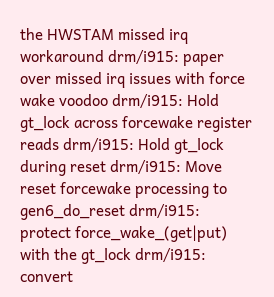the HWSTAM missed irq workaround drm/i915: paper over missed irq issues with force wake voodoo drm/i915: Hold gt_lock across forcewake register reads drm/i915: Hold gt_lock during reset drm/i915: Move reset forcewake processing to gen6_do_reset drm/i915: protect force_wake_(get|put) with the gt_lock drm/i915: convert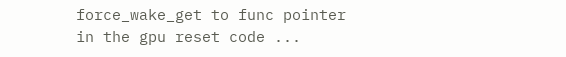force_wake_get to func pointer in the gpu reset code ...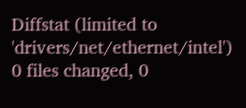Diffstat (limited to 'drivers/net/ethernet/intel')
0 files changed, 0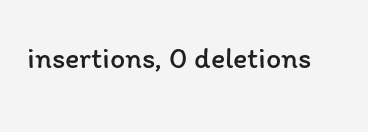insertions, 0 deletions